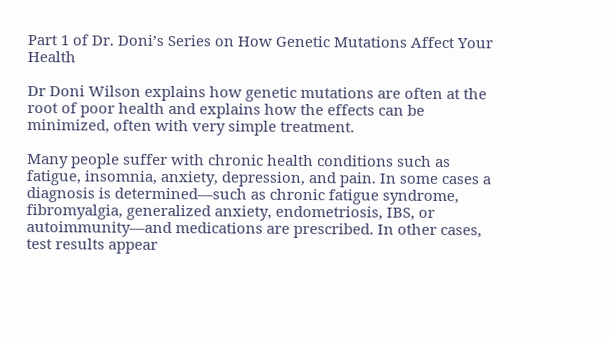Part 1 of Dr. Doni’s Series on How Genetic Mutations Affect Your Health

Dr Doni Wilson explains how genetic mutations are often at the root of poor health and explains how the effects can be minimized, often with very simple treatment.

Many people suffer with chronic health conditions such as fatigue, insomnia, anxiety, depression, and pain. In some cases a diagnosis is determined—such as chronic fatigue syndrome, fibromyalgia, generalized anxiety, endometriosis, IBS, or autoimmunity—and medications are prescribed. In other cases, test results appear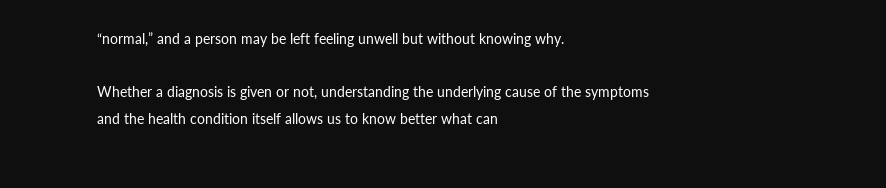“normal,” and a person may be left feeling unwell but without knowing why.

Whether a diagnosis is given or not, understanding the underlying cause of the symptoms and the health condition itself allows us to know better what can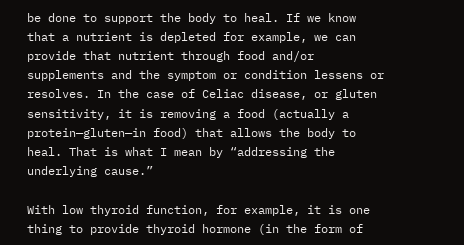be done to support the body to heal. If we know that a nutrient is depleted for example, we can provide that nutrient through food and/or supplements and the symptom or condition lessens or resolves. In the case of Celiac disease, or gluten sensitivity, it is removing a food (actually a protein—gluten—in food) that allows the body to heal. That is what I mean by “addressing the underlying cause.”

With low thyroid function, for example, it is one thing to provide thyroid hormone (in the form of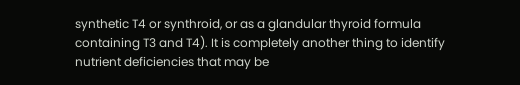synthetic T4 or synthroid, or as a glandular thyroid formula containing T3 and T4). It is completely another thing to identify nutrient deficiencies that may be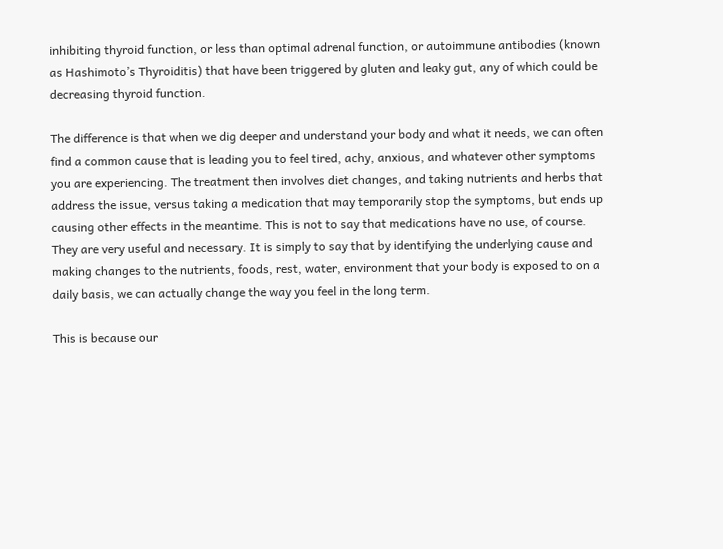inhibiting thyroid function, or less than optimal adrenal function, or autoimmune antibodies (known as Hashimoto’s Thyroiditis) that have been triggered by gluten and leaky gut, any of which could be decreasing thyroid function.

The difference is that when we dig deeper and understand your body and what it needs, we can often find a common cause that is leading you to feel tired, achy, anxious, and whatever other symptoms you are experiencing. The treatment then involves diet changes, and taking nutrients and herbs that address the issue, versus taking a medication that may temporarily stop the symptoms, but ends up causing other effects in the meantime. This is not to say that medications have no use, of course. They are very useful and necessary. It is simply to say that by identifying the underlying cause and making changes to the nutrients, foods, rest, water, environment that your body is exposed to on a daily basis, we can actually change the way you feel in the long term.

This is because our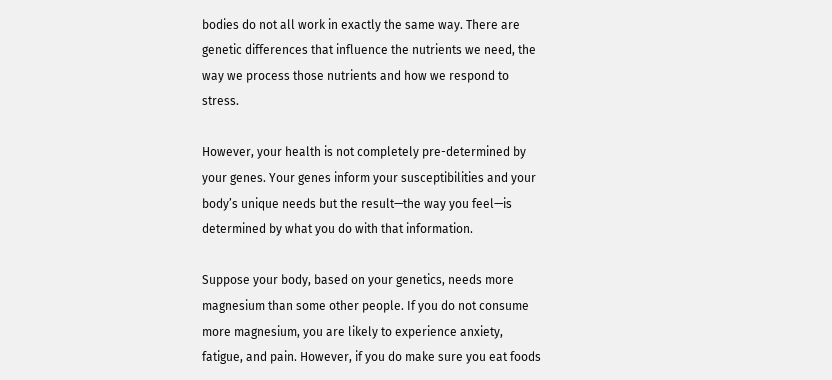bodies do not all work in exactly the same way. There are genetic differences that influence the nutrients we need, the way we process those nutrients and how we respond to stress.

However, your health is not completely pre-determined by your genes. Your genes inform your susceptibilities and your body’s unique needs but the result—the way you feel—is determined by what you do with that information.

Suppose your body, based on your genetics, needs more magnesium than some other people. If you do not consume more magnesium, you are likely to experience anxiety, fatigue, and pain. However, if you do make sure you eat foods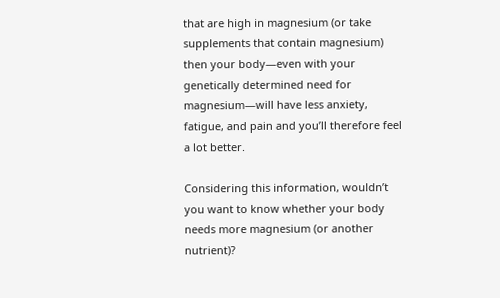that are high in magnesium (or take supplements that contain magnesium) then your body—even with your genetically determined need for magnesium—will have less anxiety, fatigue, and pain and you’ll therefore feel a lot better.

Considering this information, wouldn’t you want to know whether your body needs more magnesium (or another nutrient)?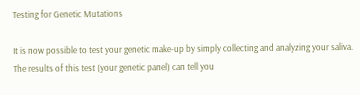Testing for Genetic Mutations

It is now possible to test your genetic make-up by simply collecting and analyzing your saliva. The results of this test (your genetic panel) can tell you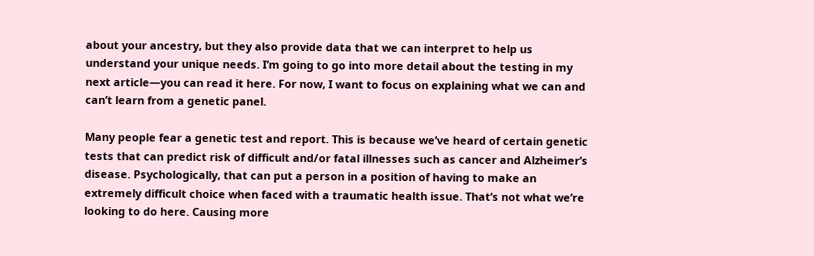about your ancestry, but they also provide data that we can interpret to help us understand your unique needs. I’m going to go into more detail about the testing in my next article—you can read it here. For now, I want to focus on explaining what we can and can’t learn from a genetic panel.

Many people fear a genetic test and report. This is because we’ve heard of certain genetic tests that can predict risk of difficult and/or fatal illnesses such as cancer and Alzheimer’s disease. Psychologically, that can put a person in a position of having to make an extremely difficult choice when faced with a traumatic health issue. That’s not what we’re looking to do here. Causing more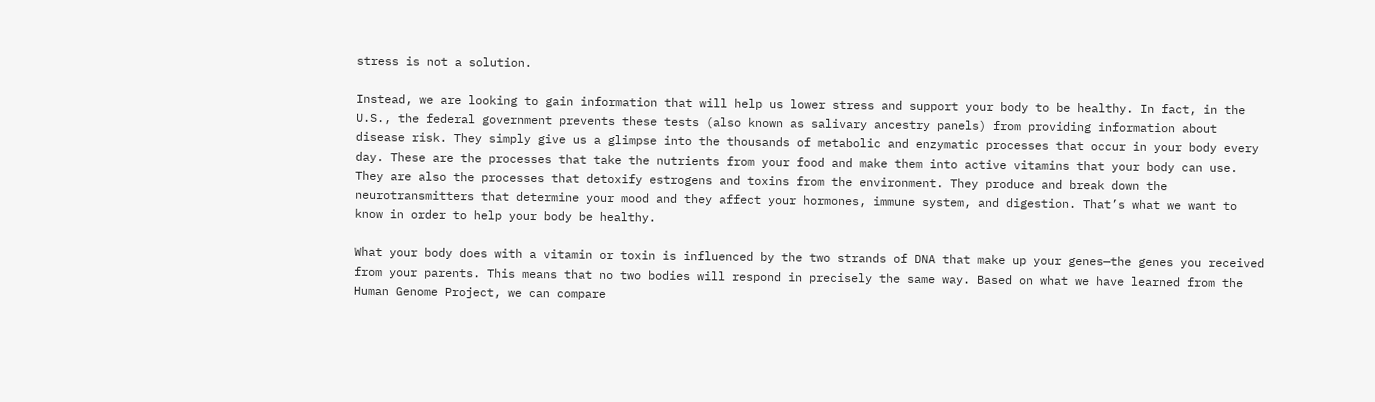stress is not a solution.

Instead, we are looking to gain information that will help us lower stress and support your body to be healthy. In fact, in the U.S., the federal government prevents these tests (also known as salivary ancestry panels) from providing information about disease risk. They simply give us a glimpse into the thousands of metabolic and enzymatic processes that occur in your body every day. These are the processes that take the nutrients from your food and make them into active vitamins that your body can use. They are also the processes that detoxify estrogens and toxins from the environment. They produce and break down the neurotransmitters that determine your mood and they affect your hormones, immune system, and digestion. That’s what we want to know in order to help your body be healthy.

What your body does with a vitamin or toxin is influenced by the two strands of DNA that make up your genes—the genes you received from your parents. This means that no two bodies will respond in precisely the same way. Based on what we have learned from the Human Genome Project, we can compare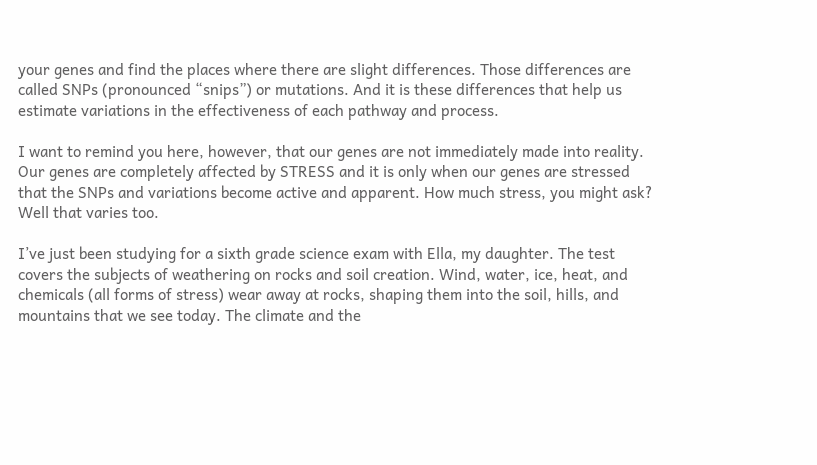your genes and find the places where there are slight differences. Those differences are called SNPs (pronounced “snips”) or mutations. And it is these differences that help us estimate variations in the effectiveness of each pathway and process.

I want to remind you here, however, that our genes are not immediately made into reality. Our genes are completely affected by STRESS and it is only when our genes are stressed that the SNPs and variations become active and apparent. How much stress, you might ask? Well that varies too.

I’ve just been studying for a sixth grade science exam with Ella, my daughter. The test covers the subjects of weathering on rocks and soil creation. Wind, water, ice, heat, and chemicals (all forms of stress) wear away at rocks, shaping them into the soil, hills, and mountains that we see today. The climate and the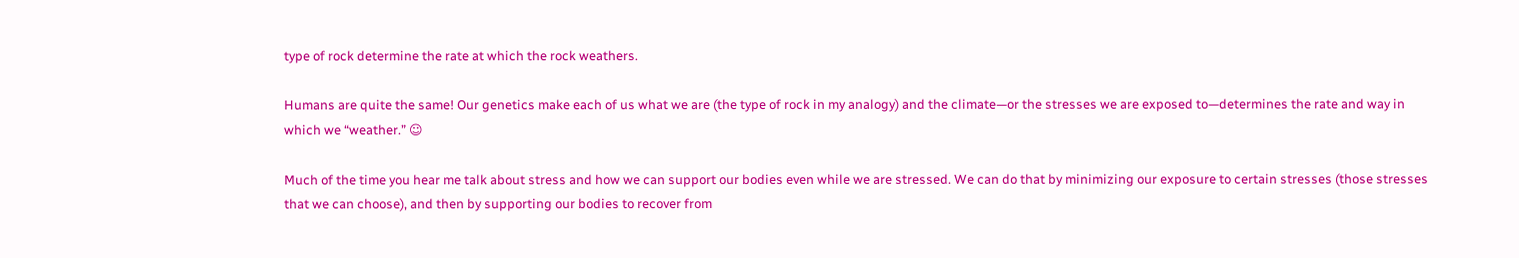type of rock determine the rate at which the rock weathers.

Humans are quite the same! Our genetics make each of us what we are (the type of rock in my analogy) and the climate—or the stresses we are exposed to—determines the rate and way in which we “weather.” ☺

Much of the time you hear me talk about stress and how we can support our bodies even while we are stressed. We can do that by minimizing our exposure to certain stresses (those stresses that we can choose), and then by supporting our bodies to recover from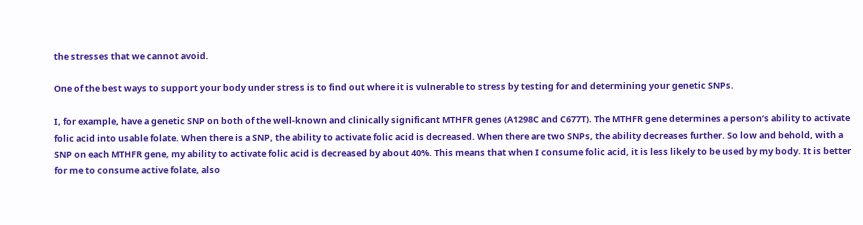the stresses that we cannot avoid.

One of the best ways to support your body under stress is to find out where it is vulnerable to stress by testing for and determining your genetic SNPs.

I, for example, have a genetic SNP on both of the well-known and clinically significant MTHFR genes (A1298C and C677T). The MTHFR gene determines a person’s ability to activate folic acid into usable folate. When there is a SNP, the ability to activate folic acid is decreased. When there are two SNPs, the ability decreases further. So low and behold, with a SNP on each MTHFR gene, my ability to activate folic acid is decreased by about 40%. This means that when I consume folic acid, it is less likely to be used by my body. It is better for me to consume active folate, also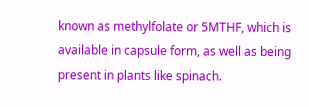known as methylfolate or 5MTHF, which is available in capsule form, as well as being present in plants like spinach.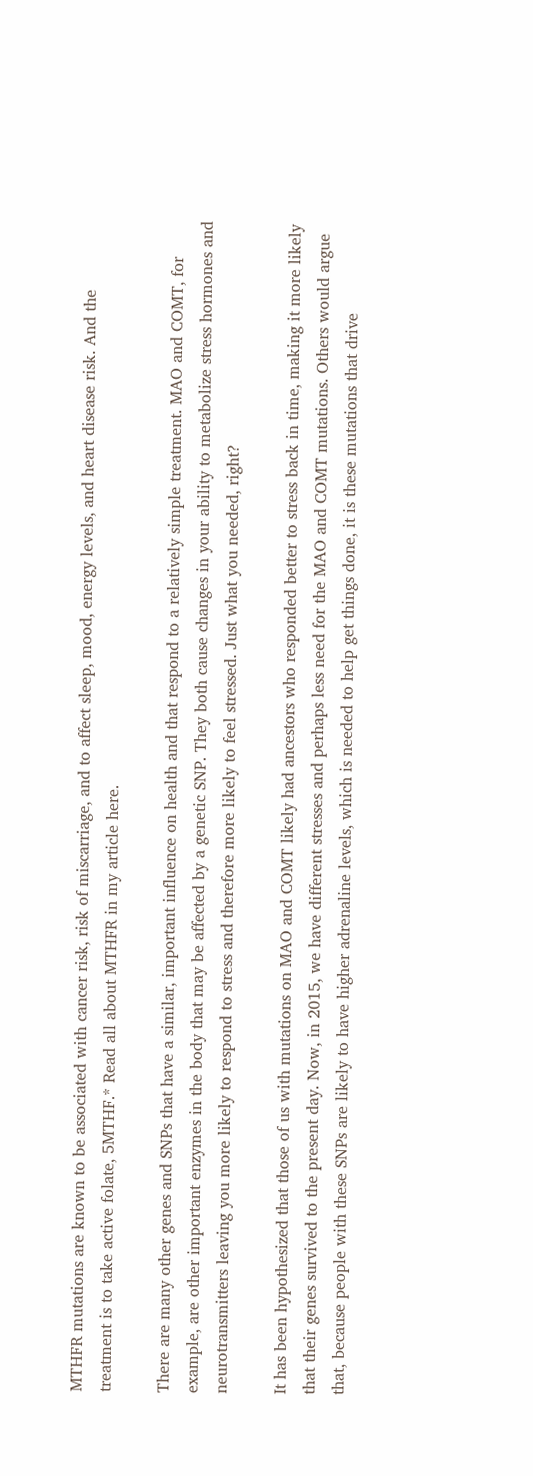MTHFR mutations are known to be associated with cancer risk, risk of miscarriage, and to affect sleep, mood, energy levels, and heart disease risk. And the treatment is to take active folate, 5MTHF.* Read all about MTHFR in my article here.

There are many other genes and SNPs that have a similar, important influence on health and that respond to a relatively simple treatment. MAO and COMT, for example, are other important enzymes in the body that may be affected by a genetic SNP. They both cause changes in your ability to metabolize stress hormones and neurotransmitters leaving you more likely to respond to stress and therefore more likely to feel stressed. Just what you needed, right?

It has been hypothesized that those of us with mutations on MAO and COMT likely had ancestors who responded better to stress back in time, making it more likely that their genes survived to the present day. Now, in 2015, we have different stresses and perhaps less need for the MAO and COMT mutations. Others would argue that, because people with these SNPs are likely to have higher adrenaline levels, which is needed to help get things done, it is these mutations that drive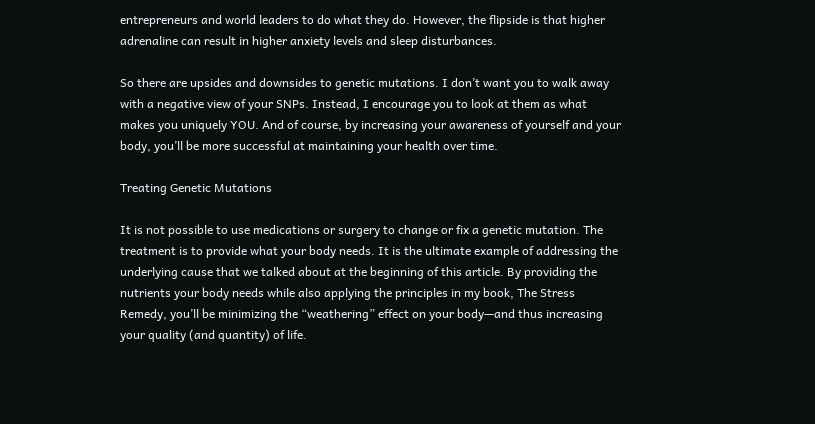entrepreneurs and world leaders to do what they do. However, the flipside is that higher adrenaline can result in higher anxiety levels and sleep disturbances.

So there are upsides and downsides to genetic mutations. I don’t want you to walk away with a negative view of your SNPs. Instead, I encourage you to look at them as what makes you uniquely YOU. And of course, by increasing your awareness of yourself and your body, you’ll be more successful at maintaining your health over time.

Treating Genetic Mutations

It is not possible to use medications or surgery to change or fix a genetic mutation. The treatment is to provide what your body needs. It is the ultimate example of addressing the underlying cause that we talked about at the beginning of this article. By providing the nutrients your body needs while also applying the principles in my book, The Stress Remedy, you’ll be minimizing the “weathering” effect on your body—and thus increasing your quality (and quantity) of life.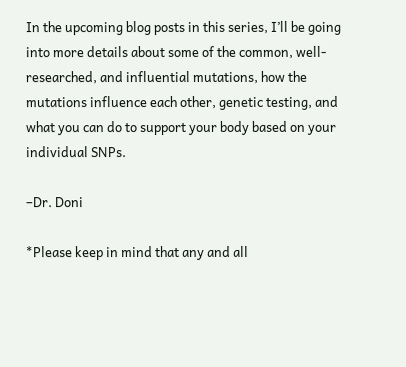In the upcoming blog posts in this series, I’ll be going into more details about some of the common, well-researched, and influential mutations, how the mutations influence each other, genetic testing, and what you can do to support your body based on your individual SNPs.

–Dr. Doni

*Please keep in mind that any and all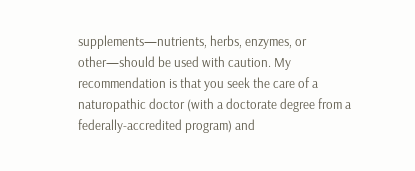supplements—nutrients, herbs, enzymes, or other—should be used with caution. My recommendation is that you seek the care of a naturopathic doctor (with a doctorate degree from a federally-accredited program) and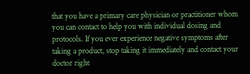that you have a primary care physician or practitioner whom you can contact to help you with individual dosing and protocols. If you ever experience negative symptoms after taking a product, stop taking it immediately and contact your doctor right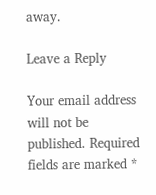away.

Leave a Reply

Your email address will not be published. Required fields are marked *